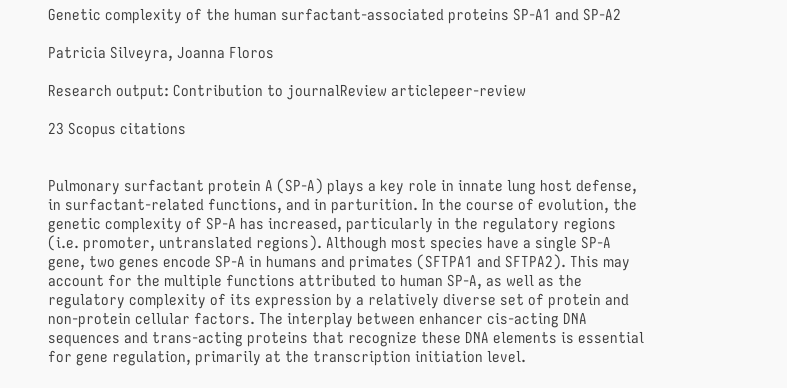Genetic complexity of the human surfactant-associated proteins SP-A1 and SP-A2

Patricia Silveyra, Joanna Floros

Research output: Contribution to journalReview articlepeer-review

23 Scopus citations


Pulmonary surfactant protein A (SP-A) plays a key role in innate lung host defense, in surfactant-related functions, and in parturition. In the course of evolution, the genetic complexity of SP-A has increased, particularly in the regulatory regions (i.e. promoter, untranslated regions). Although most species have a single SP-A gene, two genes encode SP-A in humans and primates (SFTPA1 and SFTPA2). This may account for the multiple functions attributed to human SP-A, as well as the regulatory complexity of its expression by a relatively diverse set of protein and non-protein cellular factors. The interplay between enhancer cis-acting DNA sequences and trans-acting proteins that recognize these DNA elements is essential for gene regulation, primarily at the transcription initiation level.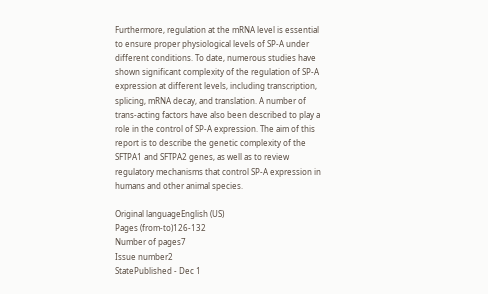Furthermore, regulation at the mRNA level is essential to ensure proper physiological levels of SP-A under different conditions. To date, numerous studies have shown significant complexity of the regulation of SP-A expression at different levels, including transcription, splicing, mRNA decay, and translation. A number of trans-acting factors have also been described to play a role in the control of SP-A expression. The aim of this report is to describe the genetic complexity of the SFTPA1 and SFTPA2 genes, as well as to review regulatory mechanisms that control SP-A expression in humans and other animal species.

Original languageEnglish (US)
Pages (from-to)126-132
Number of pages7
Issue number2
StatePublished - Dec 1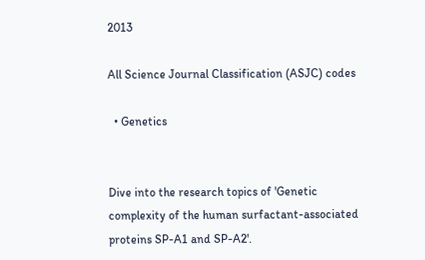2013

All Science Journal Classification (ASJC) codes

  • Genetics


Dive into the research topics of 'Genetic complexity of the human surfactant-associated proteins SP-A1 and SP-A2'.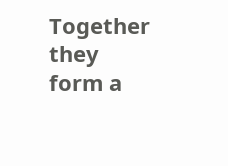Together they form a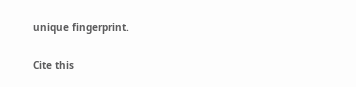unique fingerprint.

Cite this